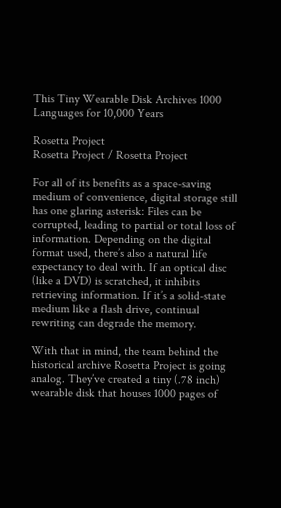This Tiny Wearable Disk Archives 1000 Languages for 10,000 Years

Rosetta Project
Rosetta Project / Rosetta Project

For all of its benefits as a space-saving medium of convenience, digital storage still has one glaring asterisk: Files can be corrupted, leading to partial or total loss of information. Depending on the digital format used, there’s also a natural life expectancy to deal with. If an optical disc (like a DVD) is scratched, it inhibits retrieving information. If it’s a solid-state medium like a flash drive, continual rewriting can degrade the memory.

With that in mind, the team behind the historical archive Rosetta Project is going analog. They’ve created a tiny (.78 inch) wearable disk that houses 1000 pages of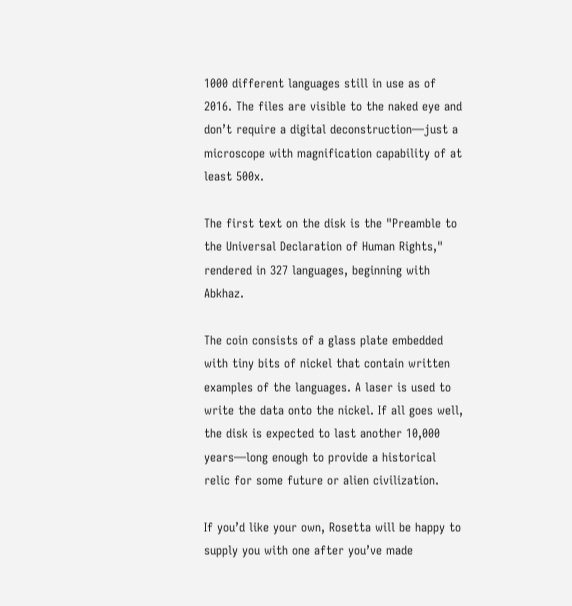1000 different languages still in use as of 2016. The files are visible to the naked eye and don’t require a digital deconstruction—just a microscope with magnification capability of at least 500x.

The first text on the disk is the "Preamble to the Universal Declaration of Human Rights," rendered in 327 languages, beginning with Abkhaz.

The coin consists of a glass plate embedded with tiny bits of nickel that contain written examples of the languages. A laser is used to write the data onto the nickel. If all goes well, the disk is expected to last another 10,000 years—long enough to provide a historical relic for some future or alien civilization.

If you’d like your own, Rosetta will be happy to supply you with one after you’ve made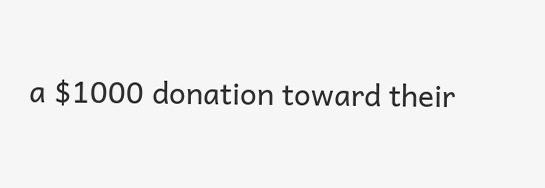a $1000 donation toward their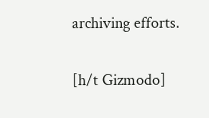archiving efforts.

[h/t Gizmodo]